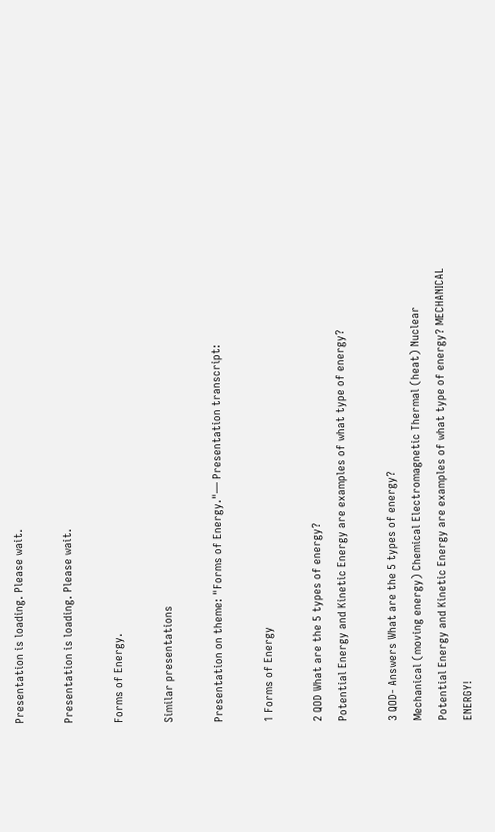Presentation is loading. Please wait.

Presentation is loading. Please wait.

Forms of Energy.

Similar presentations

Presentation on theme: "Forms of Energy."— Presentation transcript:

1 Forms of Energy

2 QOD What are the 5 types of energy?
Potential Energy and Kinetic Energy are examples of what type of energy?

3 QOD- Answers What are the 5 types of energy?
Mechanical (moving energy) Chemical Electromagnetic Thermal (heat) Nuclear Potential Energy and Kinetic Energy are examples of what type of energy? MECHANICAL ENERGY!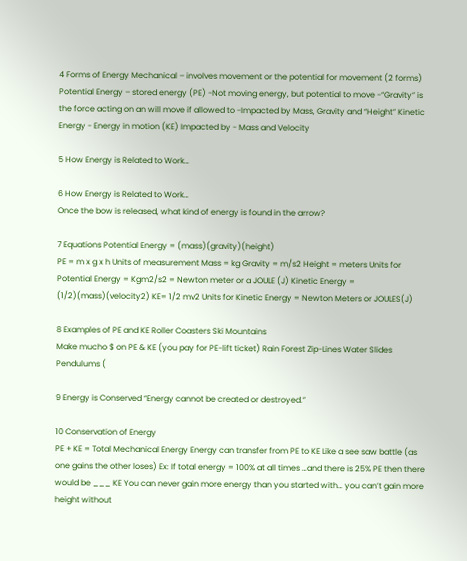4 Forms of Energy Mechanical – involves movement or the potential for movement (2 forms) Potential Energy – stored energy (PE) -Not moving energy, but potential to move -“Gravity” is the force acting on an will move if allowed to -Impacted by Mass, Gravity and “Height” Kinetic Energy - Energy in motion (KE) Impacted by - Mass and Velocity

5 How Energy is Related to Work…

6 How Energy is Related to Work…
Once the bow is released, what kind of energy is found in the arrow?

7 Equations Potential Energy = (mass)(gravity)(height)
PE = m x g x h Units of measurement Mass = kg Gravity = m/s2 Height = meters Units for Potential Energy = Kgm2/s2 = Newton meter or a JOULE (J) Kinetic Energy = (1/2)(mass)(velocity2) KE= 1/2 mv2 Units for Kinetic Energy = Newton Meters or JOULES(J)

8 Examples of PE and KE Roller Coasters Ski Mountains
Make mucho $ on PE & KE (you pay for PE-lift ticket) Rain Forest Zip-Lines Water Slides Pendulums (

9 Energy is Conserved “Energy cannot be created or destroyed.”

10 Conservation of Energy
PE + KE = Total Mechanical Energy Energy can transfer from PE to KE Like a see saw battle (as one gains the other loses) Ex: If total energy = 100% at all times …and there is 25% PE then there would be ___ KE You can never gain more energy than you started with… you can’t gain more height without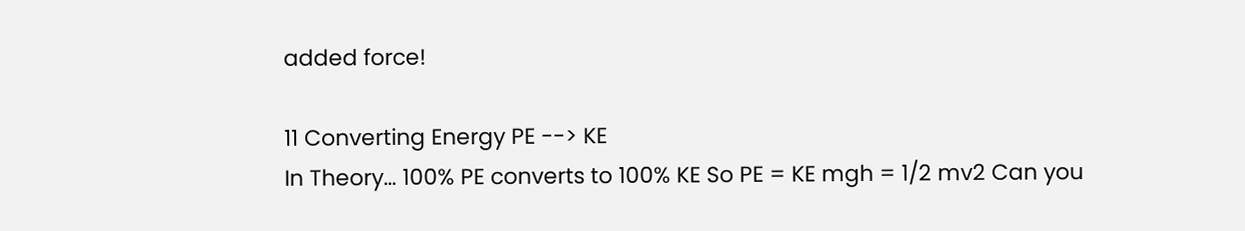added force!

11 Converting Energy PE --> KE
In Theory… 100% PE converts to 100% KE So PE = KE mgh = 1/2 mv2 Can you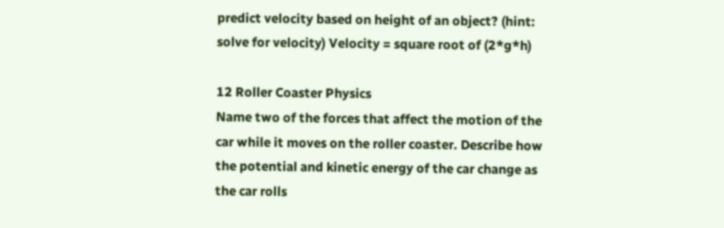predict velocity based on height of an object? (hint: solve for velocity) Velocity = square root of (2*g*h)

12 Roller Coaster Physics
Name two of the forces that affect the motion of the car while it moves on the roller coaster. Describe how the potential and kinetic energy of the car change as the car rolls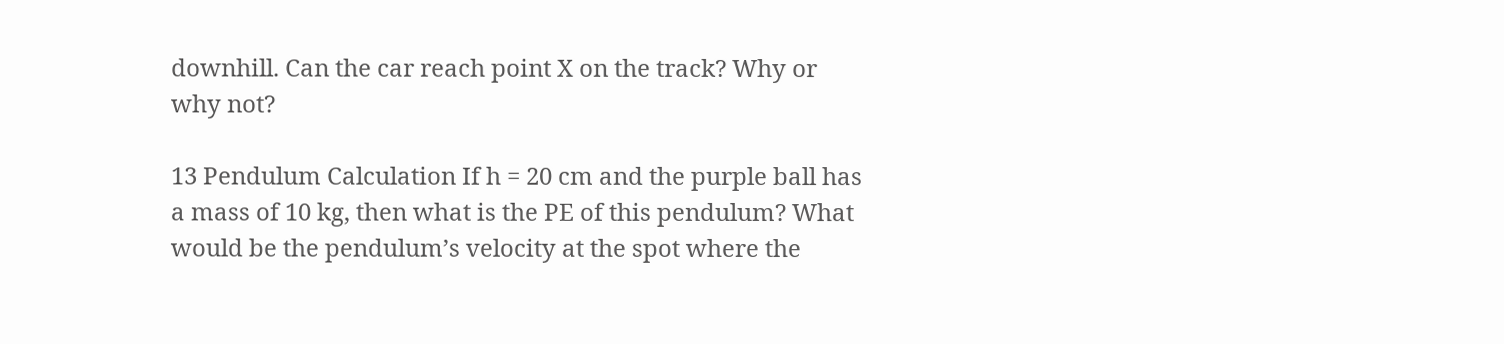downhill. Can the car reach point X on the track? Why or why not?

13 Pendulum Calculation If h = 20 cm and the purple ball has a mass of 10 kg, then what is the PE of this pendulum? What would be the pendulum’s velocity at the spot where the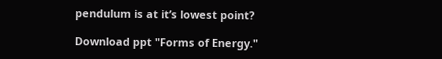pendulum is at it’s lowest point?

Download ppt "Forms of Energy."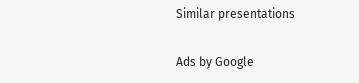Similar presentations

Ads by Google